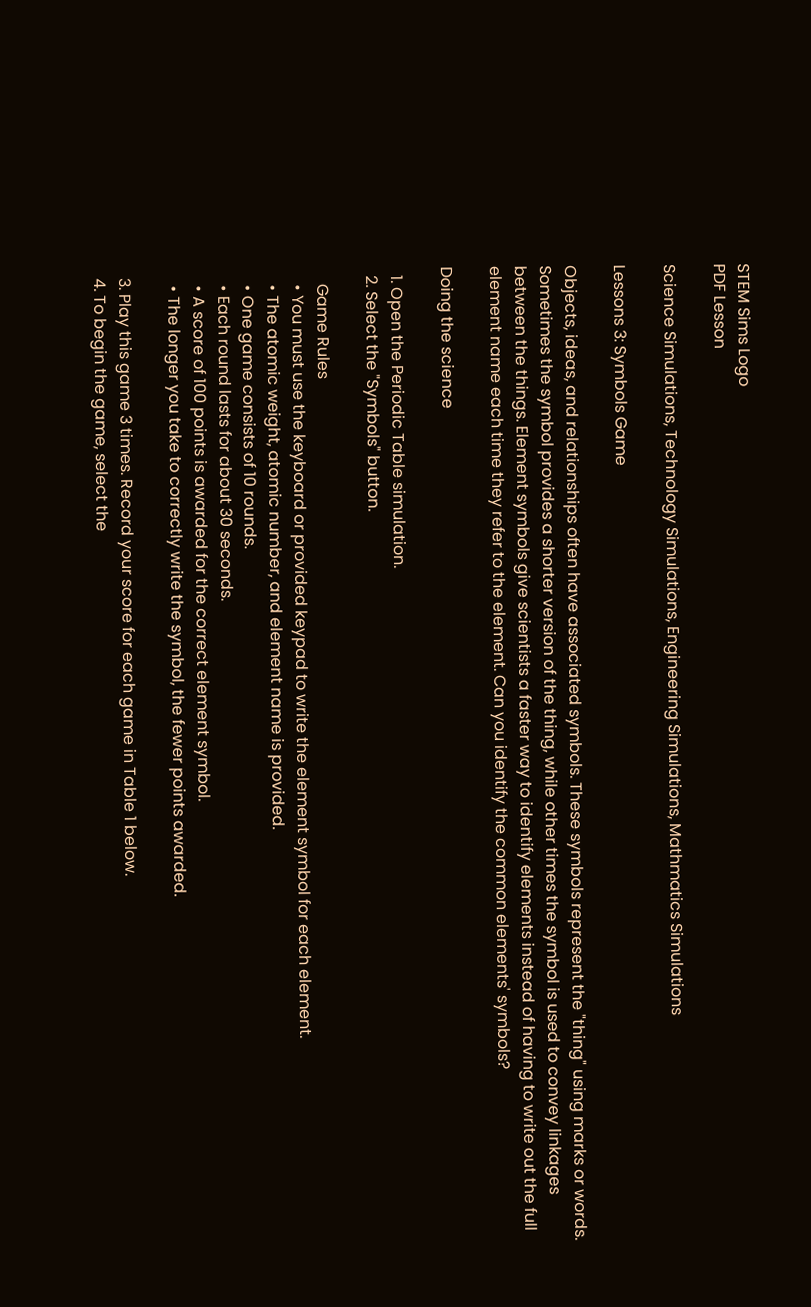STEM Sims Logo
PDF Lesson

Science Simulations, Technology Simulations, Engineering Simulations, Mathmatics Simulations

Lessons 3: Symbols Game

Objects, ideas, and relationships often have associated symbols. These symbols represent the "thing" using marks or words. Sometimes the symbol provides a shorter version of the thing, while other times the symbol is used to convey linkages between the things. Element symbols give scientists a faster way to identify elements instead of having to write out the full element name each time they refer to the element. Can you identify the common elements' symbols?

Doing the science

  1. Open the Periodic Table simulation.
  2. Select the "Symbols" button.

    Game Rules
    • You must use the keyboard or provided keypad to write the element symbol for each element.
    • The atomic weight, atomic number, and element name is provided.
    • One game consists of 10 rounds.
    • Each round lasts for about 30 seconds.
    • A score of 100 points is awarded for the correct element symbol.
    • The longer you take to correctly write the symbol, the fewer points awarded.

  3. Play this game 3 times. Record your score for each game in Table 1 below.
  4. To begin the game, select the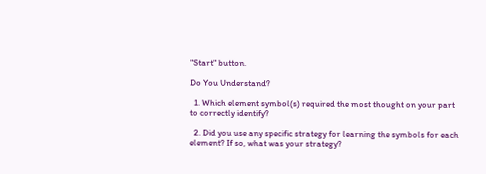"Start" button.

Do You Understand?

  1. Which element symbol(s) required the most thought on your part to correctly identify?

  2. Did you use any specific strategy for learning the symbols for each element? If so, what was your strategy?